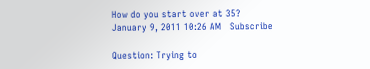How do you start over at 35?
January 9, 2011 10:26 AM   Subscribe

Question: Trying to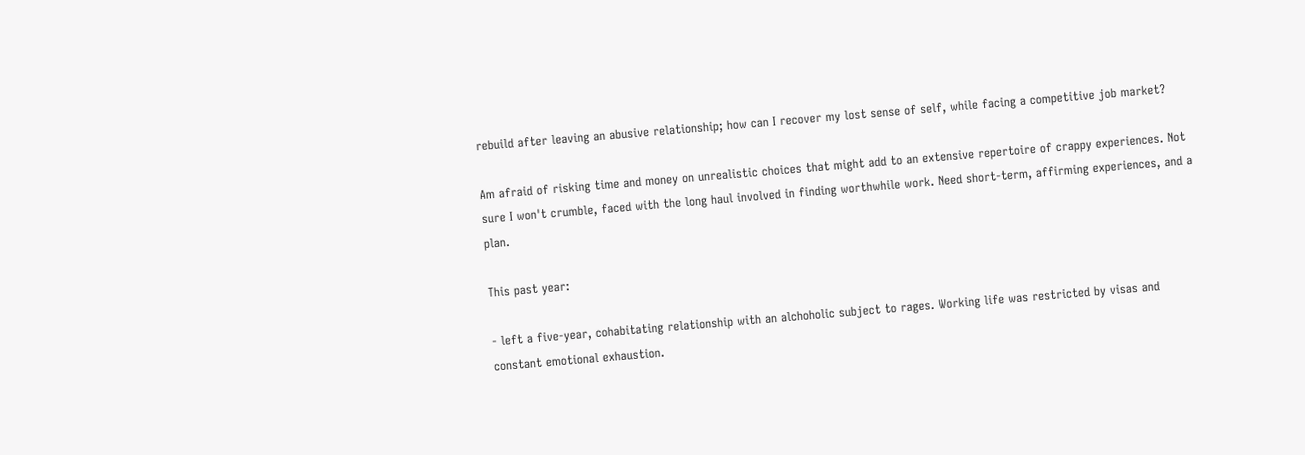rebuild after leaving an abusive relationship; how can I recover my lost sense of self, while facing a competitive job market?

Am afraid of risking time and money on unrealistic choices that might add to an extensive repertoire of crappy experiences. Not sure I won't crumble, faced with the long haul involved in finding worthwhile work. Need short-term, affirming experiences, and a plan.

This past year:

- left a five-year, cohabitating relationship with an alchoholic subject to rages. Working life was restricted by visas and constant emotional exhaustion.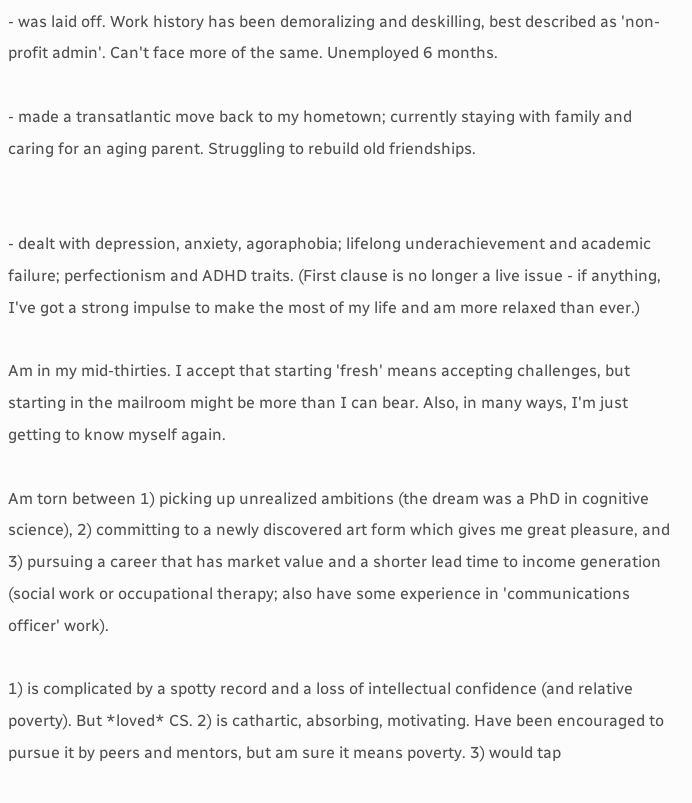- was laid off. Work history has been demoralizing and deskilling, best described as 'non-profit admin'. Can't face more of the same. Unemployed 6 months.

- made a transatlantic move back to my hometown; currently staying with family and caring for an aging parent. Struggling to rebuild old friendships.


- dealt with depression, anxiety, agoraphobia; lifelong underachievement and academic failure; perfectionism and ADHD traits. (First clause is no longer a live issue - if anything, I've got a strong impulse to make the most of my life and am more relaxed than ever.)

Am in my mid-thirties. I accept that starting 'fresh' means accepting challenges, but starting in the mailroom might be more than I can bear. Also, in many ways, I'm just getting to know myself again.

Am torn between 1) picking up unrealized ambitions (the dream was a PhD in cognitive science), 2) committing to a newly discovered art form which gives me great pleasure, and 3) pursuing a career that has market value and a shorter lead time to income generation (social work or occupational therapy; also have some experience in 'communications officer' work).

1) is complicated by a spotty record and a loss of intellectual confidence (and relative poverty). But *loved* CS. 2) is cathartic, absorbing, motivating. Have been encouraged to pursue it by peers and mentors, but am sure it means poverty. 3) would tap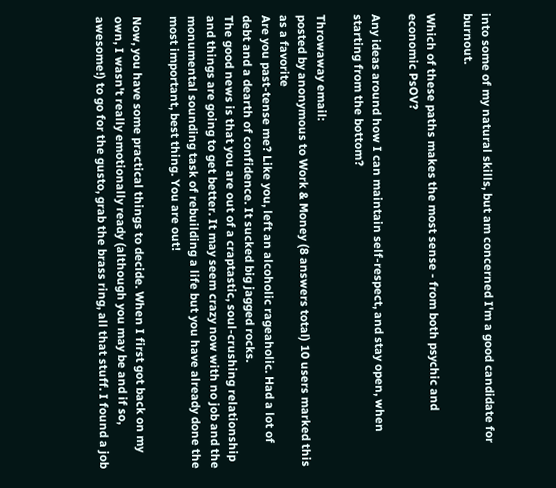into some of my natural skills, but am concerned I'm a good candidate for burnout.

Which of these paths makes the most sense - from both psychic and economic PsOV?

Any ideas around how I can maintain self-respect, and stay open, when starting from the bottom?

Throwaway email:
posted by anonymous to Work & Money (8 answers total) 10 users marked this as a favorite
Are you past-tense me? Like you, left an alcoholic rageaholic. Had a lot of debt and a dearth of confidence. It sucked big jagged rocks.
The good news is that you are out of a craptastic, soul-crushing relationship and things are going to get better. It may seem crazy now with no job and the monumental sounding task of rebuilding a life but you have already done the most important, best thing. You are out!

Now, you have some practical things to decide. When I first got back on my own, I wasn't really emotionally ready (although you may be and if so, awesome!) to go for the gusto, grab the brass ring, all that stuff. I found a job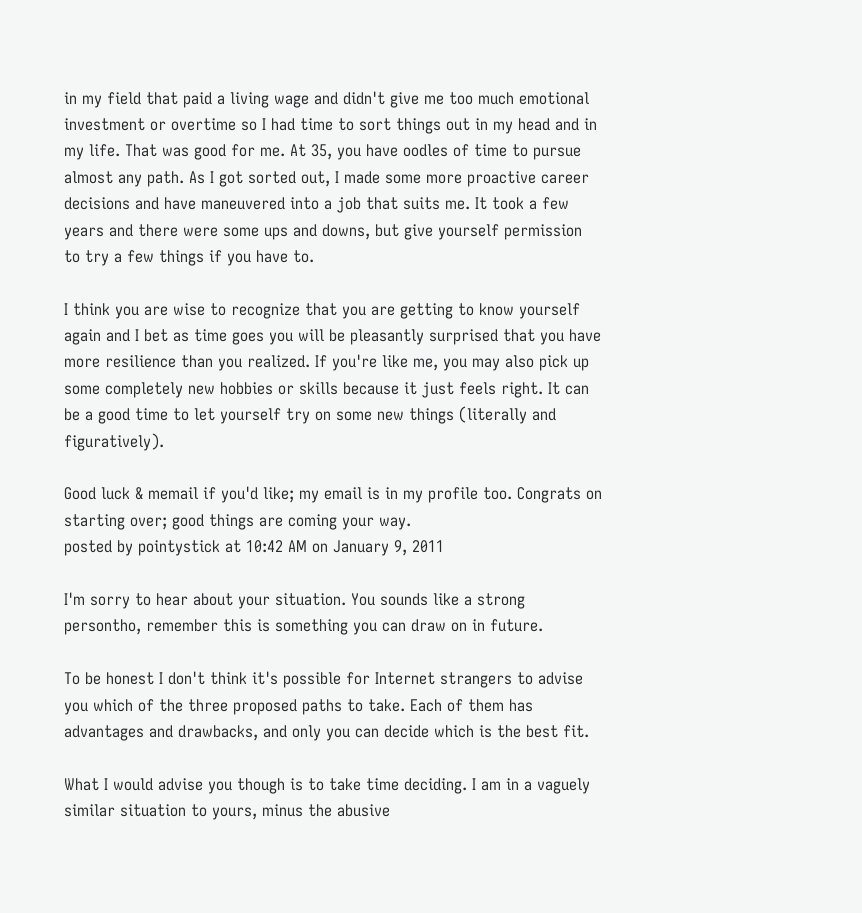in my field that paid a living wage and didn't give me too much emotional investment or overtime so I had time to sort things out in my head and in my life. That was good for me. At 35, you have oodles of time to pursue almost any path. As I got sorted out, I made some more proactive career decisions and have maneuvered into a job that suits me. It took a few years and there were some ups and downs, but give yourself permission to try a few things if you have to.

I think you are wise to recognize that you are getting to know yourself again and I bet as time goes you will be pleasantly surprised that you have more resilience than you realized. If you're like me, you may also pick up some completely new hobbies or skills because it just feels right. It can be a good time to let yourself try on some new things (literally and figuratively).

Good luck & memail if you'd like; my email is in my profile too. Congrats on starting over; good things are coming your way.
posted by pointystick at 10:42 AM on January 9, 2011

I'm sorry to hear about your situation. You sounds like a strong persontho, remember this is something you can draw on in future.

To be honest I don't think it's possible for Internet strangers to advise you which of the three proposed paths to take. Each of them has advantages and drawbacks, and only you can decide which is the best fit.

What I would advise you though is to take time deciding. I am in a vaguely similar situation to yours, minus the abusive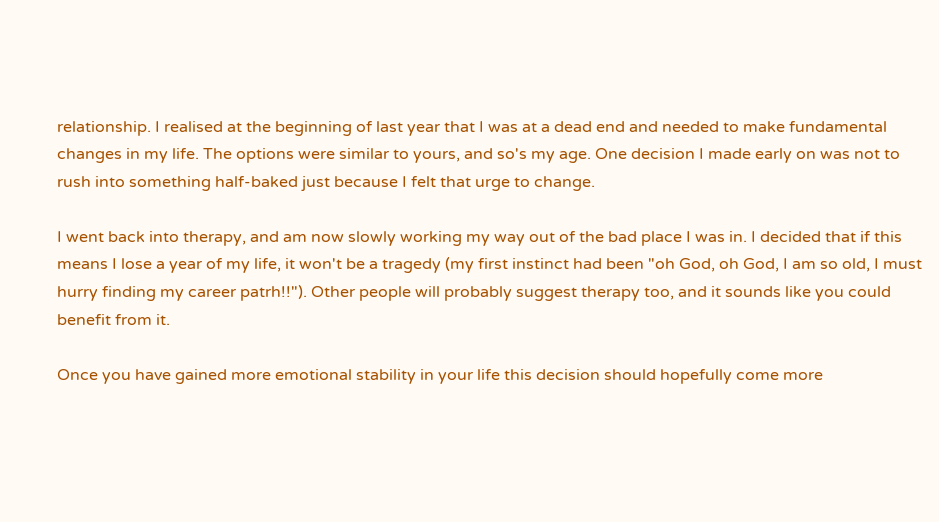relationship. I realised at the beginning of last year that I was at a dead end and needed to make fundamental changes in my life. The options were similar to yours, and so's my age. One decision I made early on was not to rush into something half-baked just because I felt that urge to change.

I went back into therapy, and am now slowly working my way out of the bad place I was in. I decided that if this means I lose a year of my life, it won't be a tragedy (my first instinct had been "oh God, oh God, I am so old, I must hurry finding my career patrh!!"). Other people will probably suggest therapy too, and it sounds like you could benefit from it.

Once you have gained more emotional stability in your life this decision should hopefully come more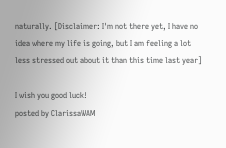naturally. [Disclaimer: I'm not there yet, I have no idea where my life is going, but I am feeling a lot less stressed out about it than this time last year]

I wish you good luck!
posted by ClarissaWAM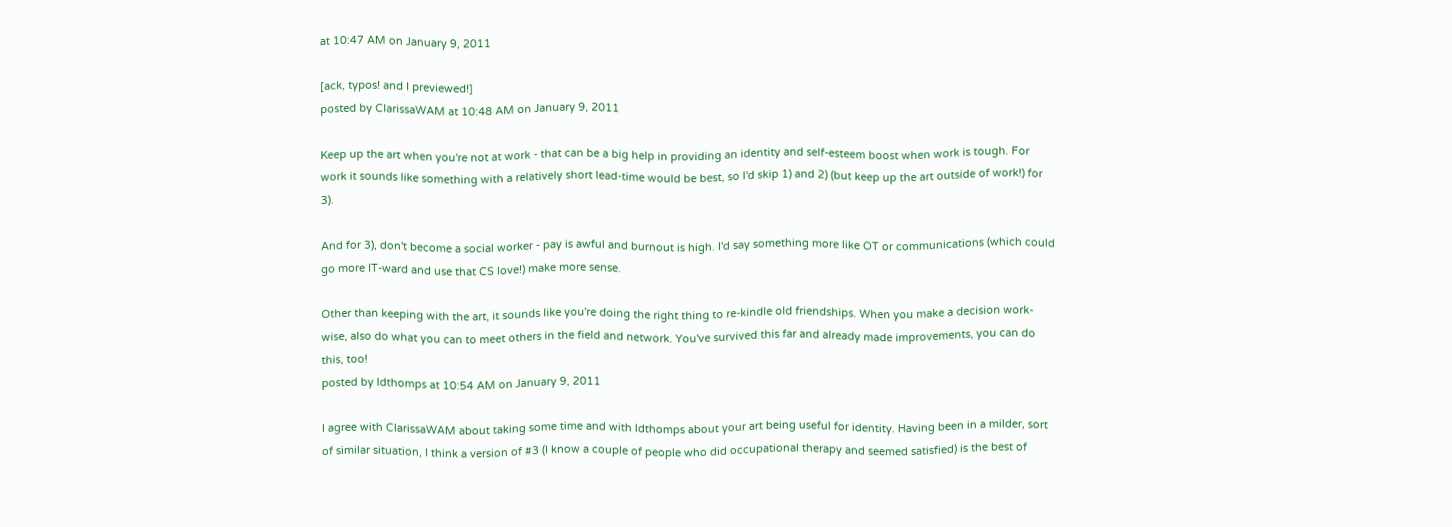at 10:47 AM on January 9, 2011

[ack, typos! and I previewed!]
posted by ClarissaWAM at 10:48 AM on January 9, 2011

Keep up the art when you're not at work - that can be a big help in providing an identity and self-esteem boost when work is tough. For work it sounds like something with a relatively short lead-time would be best, so I'd skip 1) and 2) (but keep up the art outside of work!) for 3).

And for 3), don't become a social worker - pay is awful and burnout is high. I'd say something more like OT or communications (which could go more IT-ward and use that CS love!) make more sense.

Other than keeping with the art, it sounds like you're doing the right thing to re-kindle old friendships. When you make a decision work-wise, also do what you can to meet others in the field and network. You've survived this far and already made improvements, you can do this, too!
posted by ldthomps at 10:54 AM on January 9, 2011

I agree with ClarissaWAM about taking some time and with ldthomps about your art being useful for identity. Having been in a milder, sort of similar situation, I think a version of #3 (I know a couple of people who did occupational therapy and seemed satisfied) is the best of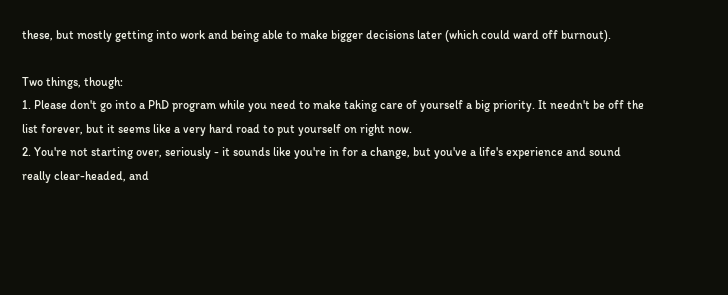these, but mostly getting into work and being able to make bigger decisions later (which could ward off burnout).

Two things, though:
1. Please don't go into a PhD program while you need to make taking care of yourself a big priority. It needn't be off the list forever, but it seems like a very hard road to put yourself on right now.
2. You're not starting over, seriously - it sounds like you're in for a change, but you've a life's experience and sound really clear-headed, and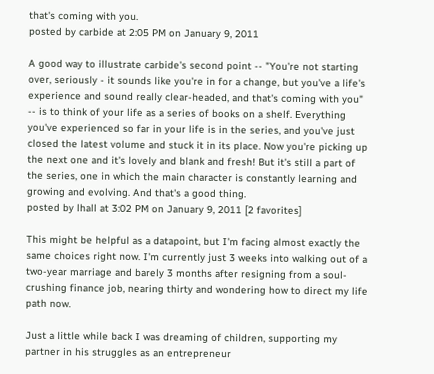that's coming with you.
posted by carbide at 2:05 PM on January 9, 2011

A good way to illustrate carbide's second point -- "You're not starting over, seriously - it sounds like you're in for a change, but you've a life's experience and sound really clear-headed, and that's coming with you" -- is to think of your life as a series of books on a shelf. Everything you've experienced so far in your life is in the series, and you've just closed the latest volume and stuck it in its place. Now you're picking up the next one and it's lovely and blank and fresh! But it's still a part of the series, one in which the main character is constantly learning and growing and evolving. And that's a good thing.
posted by lhall at 3:02 PM on January 9, 2011 [2 favorites]

This might be helpful as a datapoint, but I'm facing almost exactly the same choices right now. I'm currently just 3 weeks into walking out of a two-year marriage and barely 3 months after resigning from a soul-crushing finance job, nearing thirty and wondering how to direct my life path now.

Just a little while back I was dreaming of children, supporting my partner in his struggles as an entrepreneur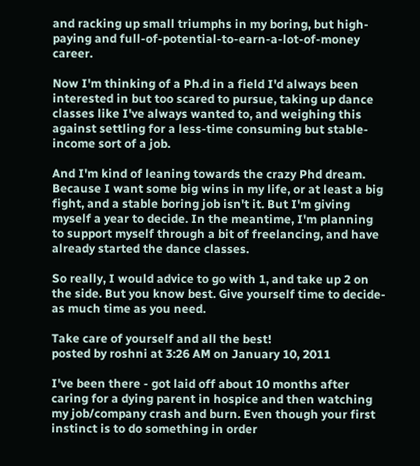and racking up small triumphs in my boring, but high-paying and full-of-potential-to-earn-a-lot-of-money career.

Now I'm thinking of a Ph.d in a field I'd always been interested in but too scared to pursue, taking up dance classes like I've always wanted to, and weighing this against settling for a less-time consuming but stable-income sort of a job.

And I'm kind of leaning towards the crazy Phd dream. Because I want some big wins in my life, or at least a big fight, and a stable boring job isn't it. But I'm giving myself a year to decide. In the meantime, I'm planning to support myself through a bit of freelancing, and have already started the dance classes.

So really, I would advice to go with 1, and take up 2 on the side. But you know best. Give yourself time to decide- as much time as you need.

Take care of yourself and all the best!
posted by roshni at 3:26 AM on January 10, 2011

I've been there - got laid off about 10 months after caring for a dying parent in hospice and then watching my job/company crash and burn. Even though your first instinct is to do something in order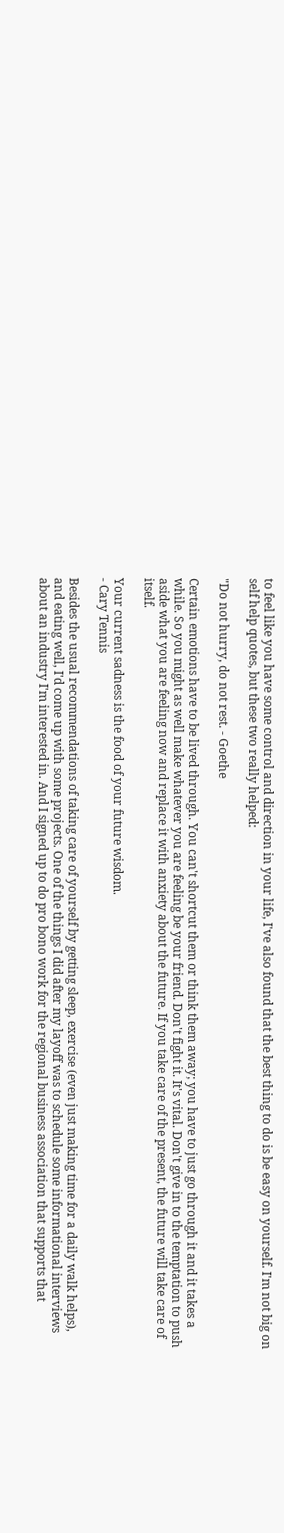to feel like you have some control and direction in your life, I've also found that the best thing to do is be easy on yourself. I'm not big on self help quotes, but these two really helped:

"Do not hurry, do not rest. - Goethe

Certain emotions have to be lived through. You can't shortcut them or think them away; you have to just go through it and it takes a while. So you might as well make whatever you are feeling be your friend. Don't fight it. It's vital. Don't give in to the temptation to push aside what you are feeling now and replace it with anxiety about the future. If you take care of the present, the future will take care of itself.

Your current sadness is the food of your future wisdom.
- Cary Tennis

Besides the usual recommendations of taking care of yourself by getting sleep, exercise (even just making time for a daily walk helps), and eating well, I'd come up with some projects. One of the things I did after my layoff was to schedule some informational interviews about an industry I'm interested in. And I signed up to do pro bono work for the regional business association that supports that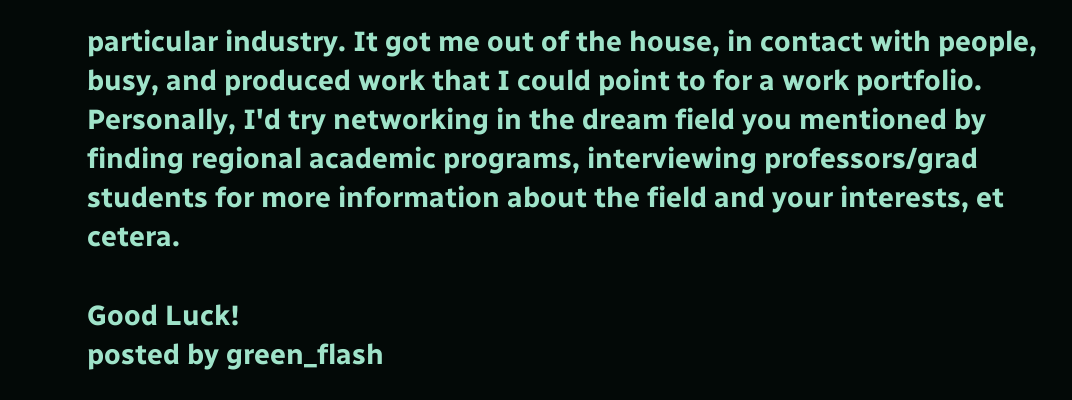particular industry. It got me out of the house, in contact with people, busy, and produced work that I could point to for a work portfolio. Personally, I'd try networking in the dream field you mentioned by finding regional academic programs, interviewing professors/grad students for more information about the field and your interests, et cetera.

Good Luck!
posted by green_flash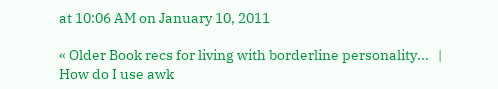at 10:06 AM on January 10, 2011

« Older Book recs for living with borderline personality...   |   How do I use awk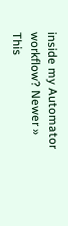inside my Automator workflow? Newer »
This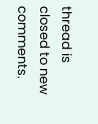thread is closed to new comments.